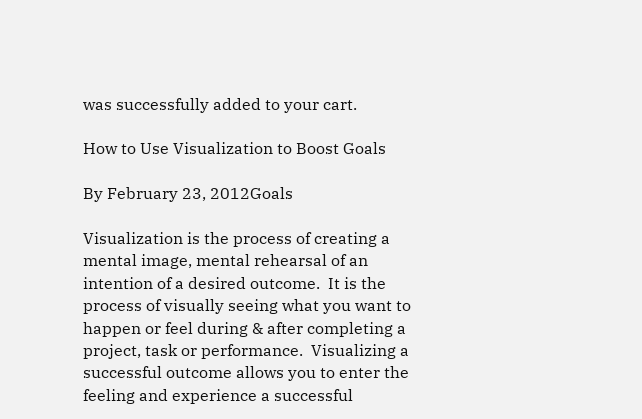was successfully added to your cart.

How to Use Visualization to Boost Goals

By February 23, 2012Goals

Visualization is the process of creating a mental image, mental rehearsal of an intention of a desired outcome.  It is the process of visually seeing what you want to happen or feel during & after completing a project, task or performance.  Visualizing a successful outcome allows you to enter the feeling and experience a successful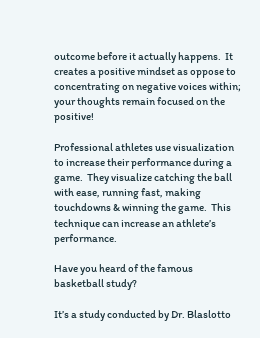outcome before it actually happens.  It creates a positive mindset as oppose to concentrating on negative voices within; your thoughts remain focused on the positive!

Professional athletes use visualization to increase their performance during a game.  They visualize catching the ball with ease, running fast, making touchdowns & winning the game.  This technique can increase an athlete’s performance.

Have you heard of the famous basketball study?

It’s a study conducted by Dr. Blaslotto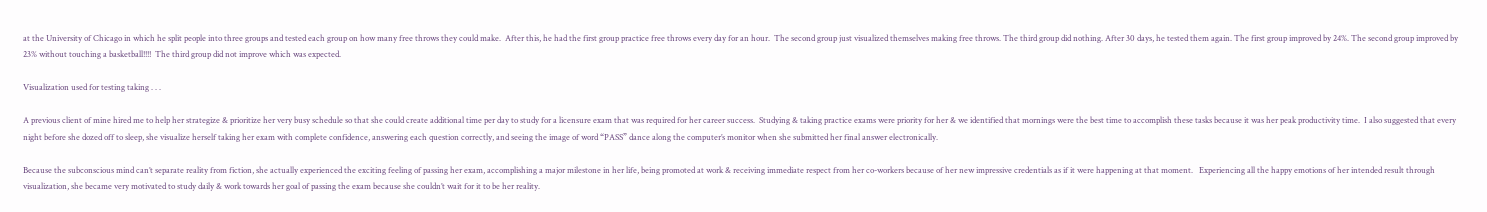at the University of Chicago in which he split people into three groups and tested each group on how many free throws they could make.  After this, he had the first group practice free throws every day for an hour.  The second group just visualized themselves making free throws. The third group did nothing. After 30 days, he tested them again. The first group improved by 24%. The second group improved by 23% without touching a basketball!!!!  The third group did not improve which was expected.

Visualization used for testing taking . . .

A previous client of mine hired me to help her strategize & prioritize her very busy schedule so that she could create additional time per day to study for a licensure exam that was required for her career success.  Studying & taking practice exams were priority for her & we identified that mornings were the best time to accomplish these tasks because it was her peak productivity time.  I also suggested that every night before she dozed off to sleep, she visualize herself taking her exam with complete confidence, answering each question correctly, and seeing the image of word “PASS” dance along the computer’s monitor when she submitted her final answer electronically.

Because the subconscious mind can’t separate reality from fiction, she actually experienced the exciting feeling of passing her exam, accomplishing a major milestone in her life, being promoted at work & receiving immediate respect from her co-workers because of her new impressive credentials as if it were happening at that moment.   Experiencing all the happy emotions of her intended result through visualization, she became very motivated to study daily & work towards her goal of passing the exam because she couldn’t wait for it to be her reality.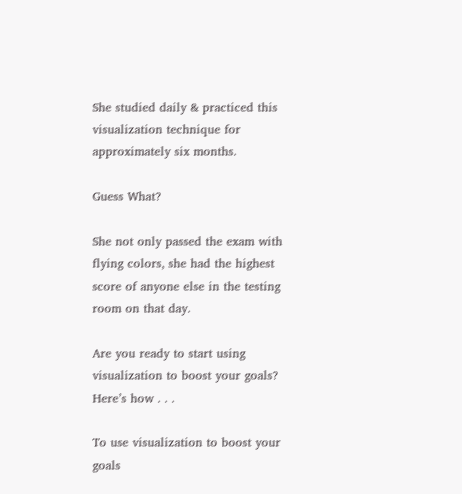She studied daily & practiced this visualization technique for approximately six months.

Guess What?

She not only passed the exam with flying colors, she had the highest score of anyone else in the testing room on that day.

Are you ready to start using visualization to boost your goals?  Here’s how . . .

To use visualization to boost your goals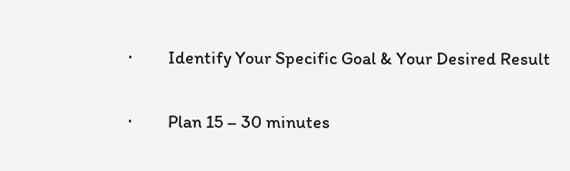·         Identify Your Specific Goal & Your Desired Result

·         Plan 15 – 30 minutes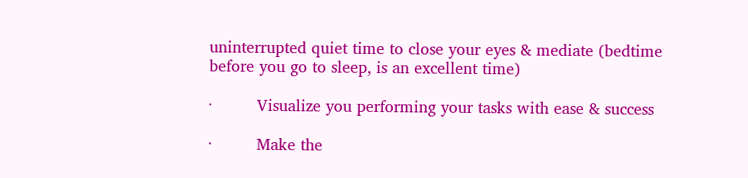uninterrupted quiet time to close your eyes & mediate (bedtime before you go to sleep, is an excellent time)

·         Visualize you performing your tasks with ease & success

·         Make the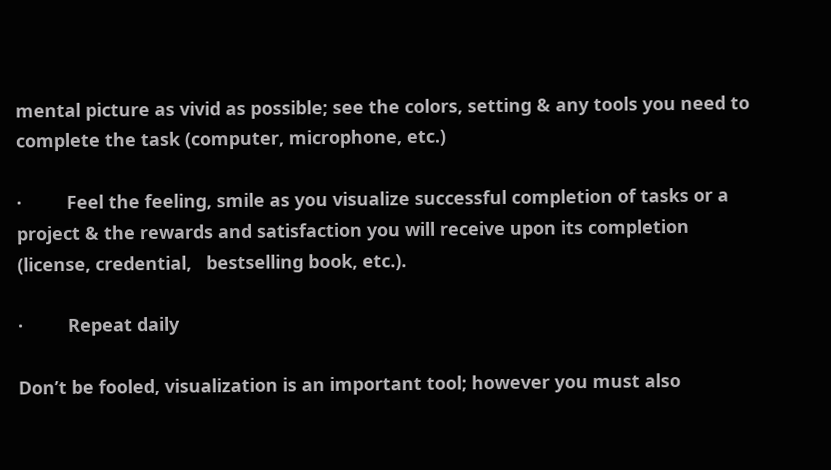mental picture as vivid as possible; see the colors, setting & any tools you need to complete the task (computer, microphone, etc.)

·         Feel the feeling, smile as you visualize successful completion of tasks or a project & the rewards and satisfaction you will receive upon its completion (license, credential,   bestselling book, etc.).

·         Repeat daily

Don’t be fooled, visualization is an important tool; however you must also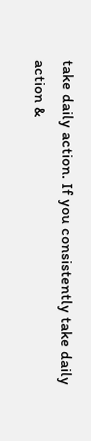take daily action. If you consistently take daily action &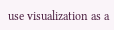use visualization as a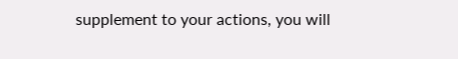supplement to your actions, you will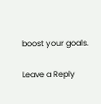boost your goals.

Leave a Reply